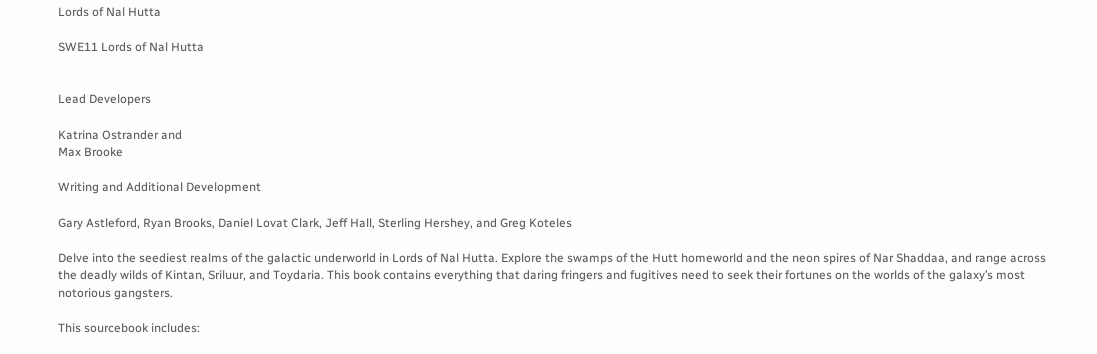Lords of Nal Hutta

SWE11 Lords of Nal Hutta


Lead Developers

Katrina Ostrander and
Max Brooke

Writing and Additional Development

Gary Astleford, Ryan Brooks, Daniel Lovat Clark, Jeff Hall, Sterling Hershey, and Greg Koteles

Delve into the seediest realms of the galactic underworld in Lords of Nal Hutta. Explore the swamps of the Hutt homeworld and the neon spires of Nar Shaddaa, and range across the deadly wilds of Kintan, Sriluur, and Toydaria. This book contains everything that daring fringers and fugitives need to seek their fortunes on the worlds of the galaxy’s most notorious gangsters.

This sourcebook includes: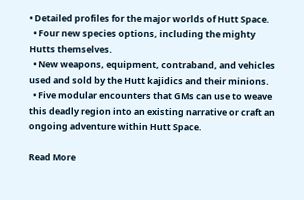• Detailed profiles for the major worlds of Hutt Space.
  • Four new species options, including the mighty Hutts themselves.
  • New weapons, equipment, contraband, and vehicles used and sold by the Hutt kajidics and their minions.
  • Five modular encounters that GMs can use to weave this deadly region into an existing narrative or craft an ongoing adventure within Hutt Space.

Read More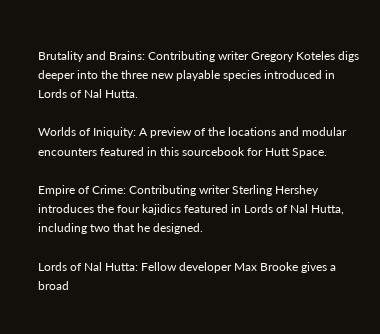Brutality and Brains: Contributing writer Gregory Koteles digs deeper into the three new playable species introduced in Lords of Nal Hutta.

Worlds of Iniquity: A preview of the locations and modular encounters featured in this sourcebook for Hutt Space.

Empire of Crime: Contributing writer Sterling Hershey introduces the four kajidics featured in Lords of Nal Hutta, including two that he designed.

Lords of Nal Hutta: Fellow developer Max Brooke gives a broad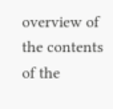overview of the contents of the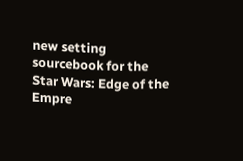new setting sourcebook for the Star Wars: Edge of the Empre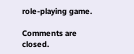role-playing game.

Comments are closed.